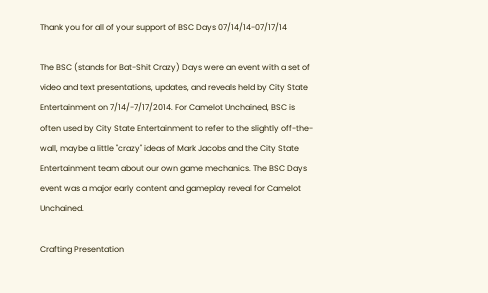Thank you for all of your support of BSC Days 07/14/14-07/17/14

The BSC (stands for Bat-Shit Crazy) Days were an event with a set of video and text presentations, updates, and reveals held by City State Entertainment on 7/14/-7/17/2014. For Camelot Unchained, BSC is often used by City State Entertainment to refer to the slightly off-the-wall, maybe a little "crazy" ideas of Mark Jacobs and the City State Entertainment team about our own game mechanics. The BSC Days event was a major early content and gameplay reveal for Camelot Unchained.

Crafting Presentation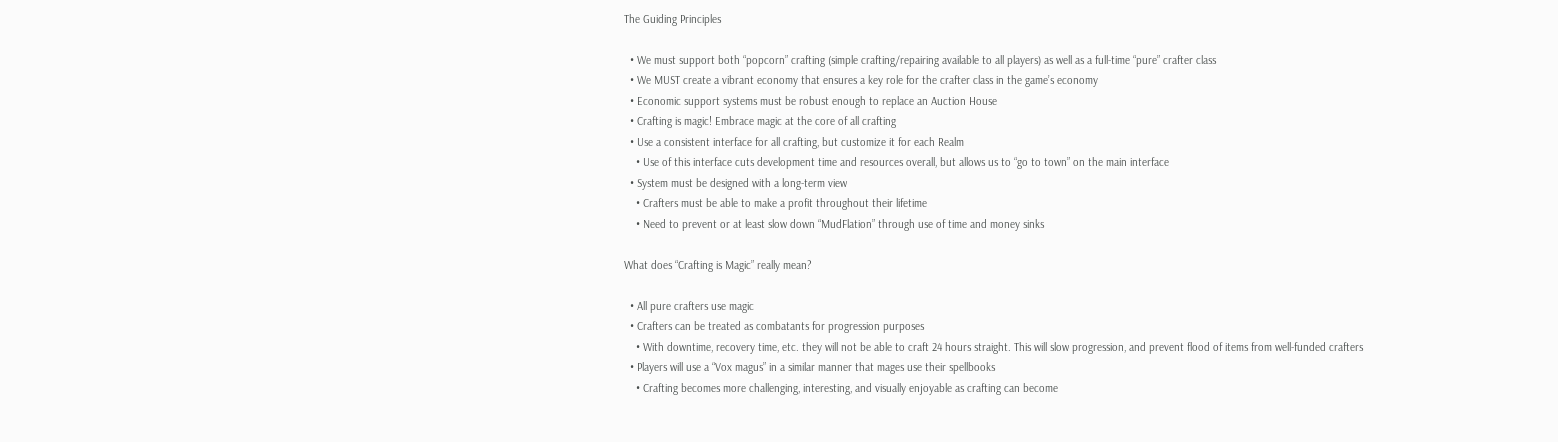The Guiding Principles

  • We must support both “popcorn” crafting (simple crafting/repairing available to all players) as well as a full-time “pure” crafter class
  • We MUST create a vibrant economy that ensures a key role for the crafter class in the game’s economy
  • Economic support systems must be robust enough to replace an Auction House
  • Crafting is magic! Embrace magic at the core of all crafting
  • Use a consistent interface for all crafting, but customize it for each Realm
    • Use of this interface cuts development time and resources overall, but allows us to “go to town” on the main interface
  • System must be designed with a long-term view
    • Crafters must be able to make a profit throughout their lifetime
    • Need to prevent or at least slow down “MudFlation” through use of time and money sinks

What does “Crafting is Magic” really mean?

  • All pure crafters use magic
  • Crafters can be treated as combatants for progression purposes
    • With downtime, recovery time, etc. they will not be able to craft 24 hours straight. This will slow progression, and prevent flood of items from well-funded crafters
  • Players will use a “Vox magus” in a similar manner that mages use their spellbooks
    • Crafting becomes more challenging, interesting, and visually enjoyable as crafting can become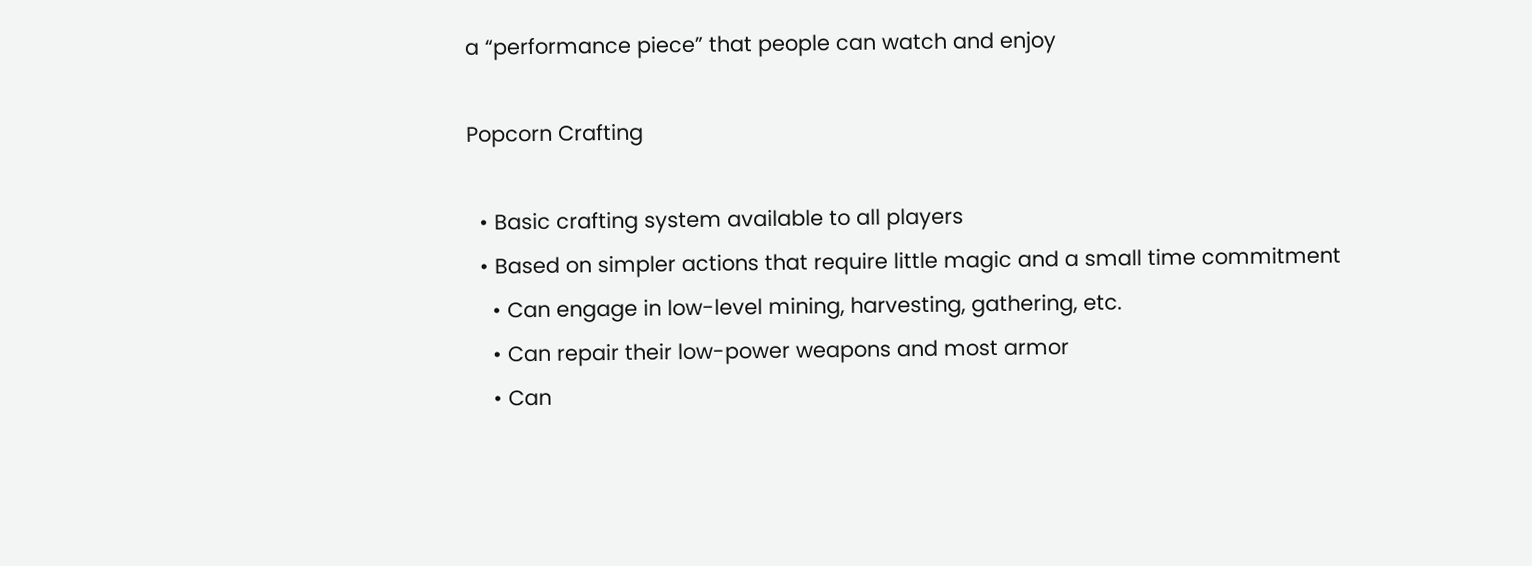a “performance piece” that people can watch and enjoy

Popcorn Crafting

  • Basic crafting system available to all players
  • Based on simpler actions that require little magic and a small time commitment
    • Can engage in low-level mining, harvesting, gathering, etc.
    • Can repair their low-power weapons and most armor
    • Can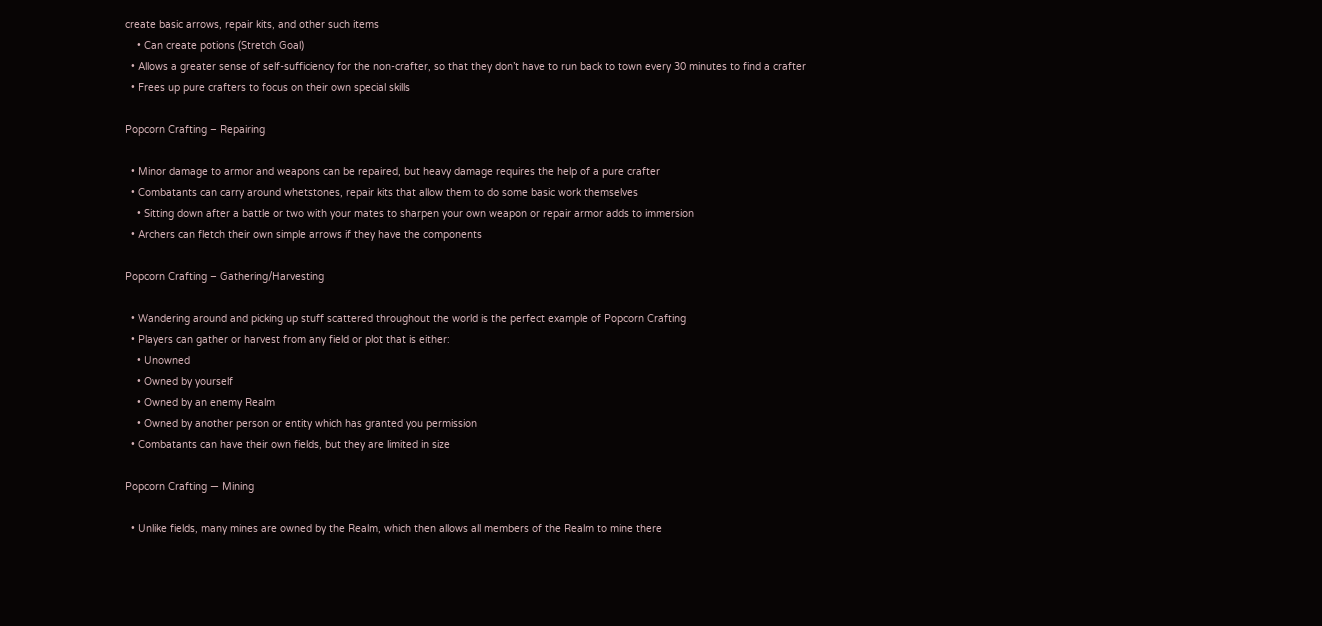create basic arrows, repair kits, and other such items
    • Can create potions (Stretch Goal)
  • Allows a greater sense of self-sufficiency for the non-crafter, so that they don’t have to run back to town every 30 minutes to find a crafter
  • Frees up pure crafters to focus on their own special skills

Popcorn Crafting – Repairing

  • Minor damage to armor and weapons can be repaired, but heavy damage requires the help of a pure crafter
  • Combatants can carry around whetstones, repair kits that allow them to do some basic work themselves
    • Sitting down after a battle or two with your mates to sharpen your own weapon or repair armor adds to immersion
  • Archers can fletch their own simple arrows if they have the components

Popcorn Crafting – Gathering/Harvesting

  • Wandering around and picking up stuff scattered throughout the world is the perfect example of Popcorn Crafting
  • Players can gather or harvest from any field or plot that is either:
    • Unowned
    • Owned by yourself
    • Owned by an enemy Realm
    • Owned by another person or entity which has granted you permission
  • Combatants can have their own fields, but they are limited in size

Popcorn Crafting — Mining

  • Unlike fields, many mines are owned by the Realm, which then allows all members of the Realm to mine there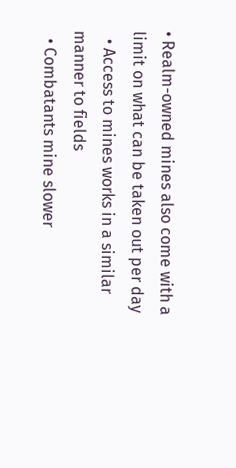• Realm-owned mines also come with a limit on what can be taken out per day
  • Access to mines works in a similar manner to fields
  • Combatants mine slower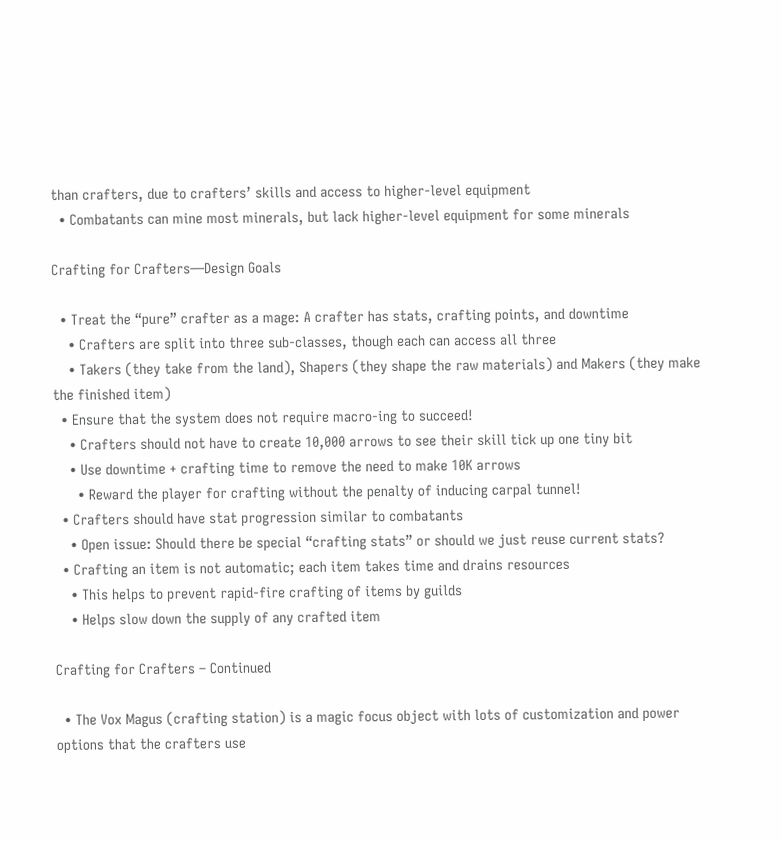than crafters, due to crafters’ skills and access to higher-level equipment
  • Combatants can mine most minerals, but lack higher-level equipment for some minerals

Crafting for Crafters—Design Goals

  • Treat the “pure” crafter as a mage: A crafter has stats, crafting points, and downtime
    • Crafters are split into three sub-classes, though each can access all three
    • Takers (they take from the land), Shapers (they shape the raw materials) and Makers (they make the finished item)
  • Ensure that the system does not require macro-ing to succeed!
    • Crafters should not have to create 10,000 arrows to see their skill tick up one tiny bit
    • Use downtime + crafting time to remove the need to make 10K arrows
      • Reward the player for crafting without the penalty of inducing carpal tunnel!
  • Crafters should have stat progression similar to combatants
    • Open issue: Should there be special “crafting stats” or should we just reuse current stats?
  • Crafting an item is not automatic; each item takes time and drains resources
    • This helps to prevent rapid-fire crafting of items by guilds
    • Helps slow down the supply of any crafted item

Crafting for Crafters – Continued

  • The Vox Magus (crafting station) is a magic focus object with lots of customization and power options that the crafters use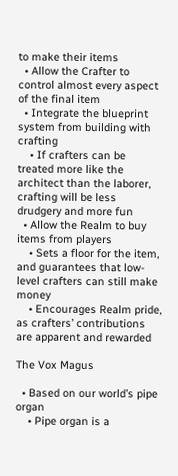to make their items
  • Allow the Crafter to control almost every aspect of the final item
  • Integrate the blueprint system from building with crafting
    • If crafters can be treated more like the architect than the laborer, crafting will be less drudgery and more fun
  • Allow the Realm to buy items from players
    • Sets a floor for the item, and guarantees that low-level crafters can still make money
    • Encourages Realm pride, as crafters’ contributions are apparent and rewarded

The Vox Magus

  • Based on our world’s pipe organ
    • Pipe organ is a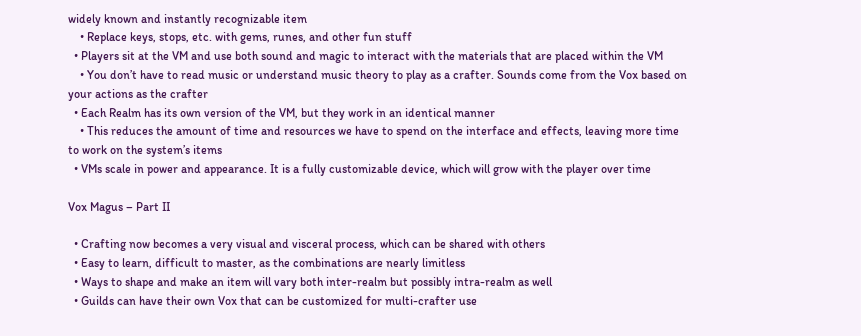widely known and instantly recognizable item
    • Replace keys, stops, etc. with gems, runes, and other fun stuff
  • Players sit at the VM and use both sound and magic to interact with the materials that are placed within the VM
    • You don’t have to read music or understand music theory to play as a crafter. Sounds come from the Vox based on your actions as the crafter
  • Each Realm has its own version of the VM, but they work in an identical manner
    • This reduces the amount of time and resources we have to spend on the interface and effects, leaving more time to work on the system’s items
  • VMs scale in power and appearance. It is a fully customizable device, which will grow with the player over time

Vox Magus – Part II

  • Crafting now becomes a very visual and visceral process, which can be shared with others
  • Easy to learn, difficult to master, as the combinations are nearly limitless
  • Ways to shape and make an item will vary both inter-realm but possibly intra-realm as well
  • Guilds can have their own Vox that can be customized for multi-crafter use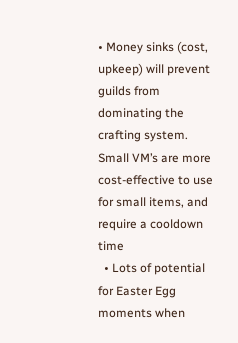• Money sinks (cost, upkeep) will prevent guilds from dominating the crafting system. Small VM’s are more cost-effective to use for small items, and require a cooldown time
  • Lots of potential for Easter Egg moments when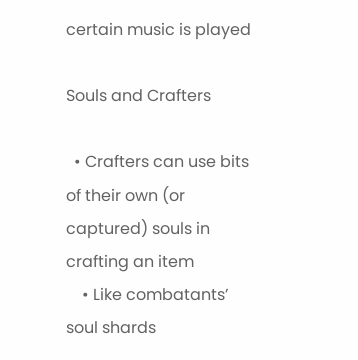certain music is played

Souls and Crafters

  • Crafters can use bits of their own (or captured) souls in crafting an item
    • Like combatants’ soul shards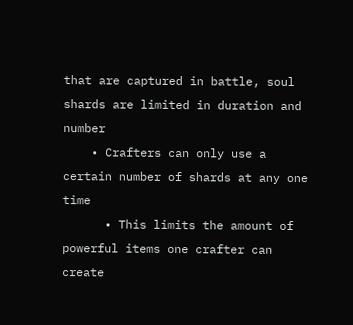that are captured in battle, soul shards are limited in duration and number
    • Crafters can only use a certain number of shards at any one time
      • This limits the amount of powerful items one crafter can create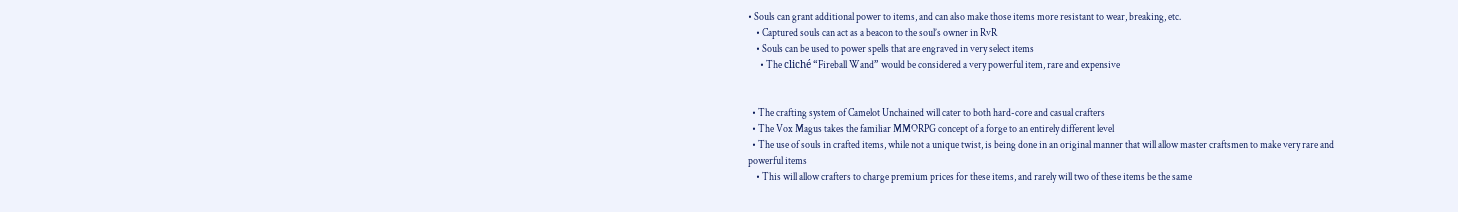• Souls can grant additional power to items, and can also make those items more resistant to wear, breaking, etc.
    • Captured souls can act as a beacon to the soul’s owner in RvR
    • Souls can be used to power spells that are engraved in very select items
      • The cliché “Fireball Wand” would be considered a very powerful item, rare and expensive


  • The crafting system of Camelot Unchained will cater to both hard-core and casual crafters
  • The Vox Magus takes the familiar MMORPG concept of a forge to an entirely different level
  • The use of souls in crafted items, while not a unique twist, is being done in an original manner that will allow master craftsmen to make very rare and powerful items
    • This will allow crafters to charge premium prices for these items, and rarely will two of these items be the same